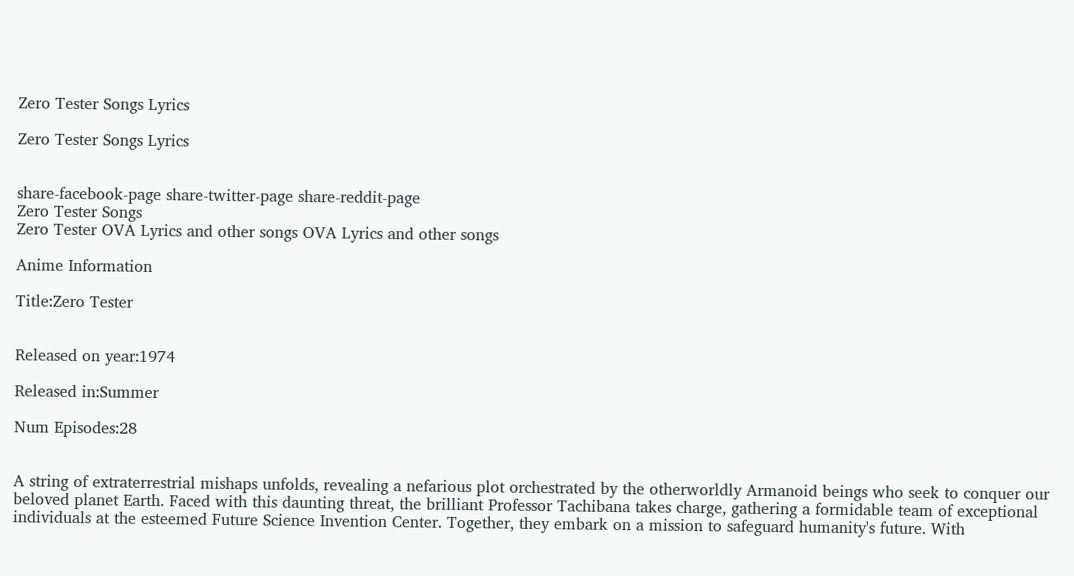Zero Tester Songs Lyrics

Zero Tester Songs Lyrics


share-facebook-page share-twitter-page share-reddit-page
Zero Tester Songs
Zero Tester OVA Lyrics and other songs OVA Lyrics and other songs

Anime Information

Title:Zero Tester


Released on year:1974

Released in:Summer

Num Episodes:28


A string of extraterrestrial mishaps unfolds, revealing a nefarious plot orchestrated by the otherworldly Armanoid beings who seek to conquer our beloved planet Earth. Faced with this daunting threat, the brilliant Professor Tachibana takes charge, gathering a formidable team of exceptional individuals at the esteemed Future Science Invention Center. Together, they embark on a mission to safeguard humanity's future. With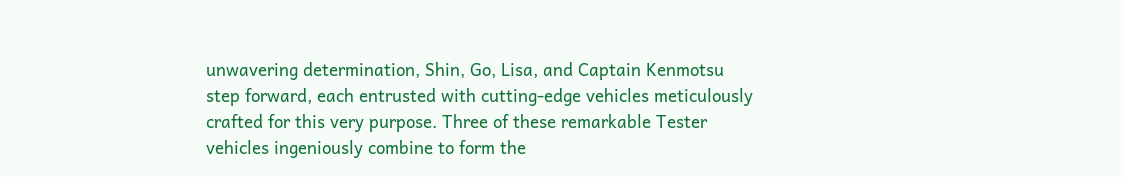unwavering determination, Shin, Go, Lisa, and Captain Kenmotsu step forward, each entrusted with cutting-edge vehicles meticulously crafted for this very purpose. Three of these remarkable Tester vehicles ingeniously combine to form the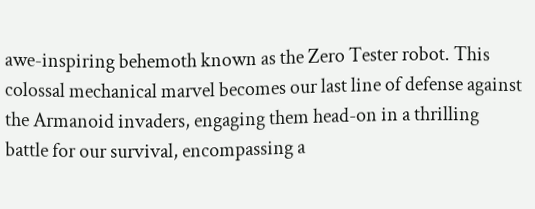awe-inspiring behemoth known as the Zero Tester robot. This colossal mechanical marvel becomes our last line of defense against the Armanoid invaders, engaging them head-on in a thrilling battle for our survival, encompassing a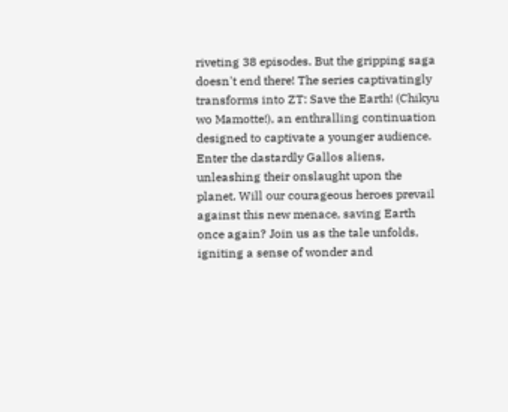riveting 38 episodes. But the gripping saga doesn't end there! The series captivatingly transforms into ZT: Save the Earth! (Chikyu wo Mamotte!), an enthralling continuation designed to captivate a younger audience. Enter the dastardly Gallos aliens, unleashing their onslaught upon the planet. Will our courageous heroes prevail against this new menace, saving Earth once again? Join us as the tale unfolds, igniting a sense of wonder and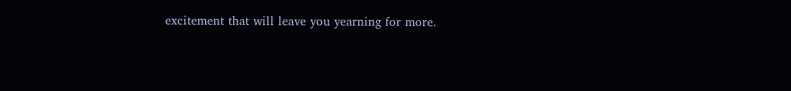excitement that will leave you yearning for more.